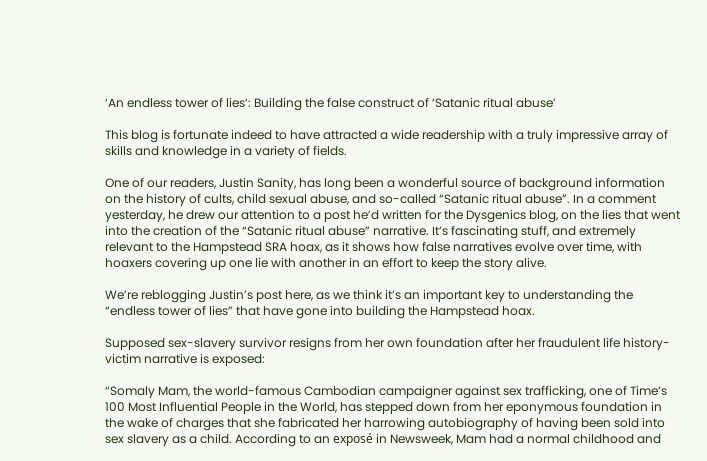‘An endless tower of lies’: Building the false construct of ‘Satanic ritual abuse’

This blog is fortunate indeed to have attracted a wide readership with a truly impressive array of skills and knowledge in a variety of fields.

One of our readers, Justin Sanity, has long been a wonderful source of background information on the history of cults, child sexual abuse, and so-called “Satanic ritual abuse”. In a comment yesterday, he drew our attention to a post he’d written for the Dysgenics blog, on the lies that went into the creation of the “Satanic ritual abuse” narrative. It’s fascinating stuff, and extremely relevant to the Hampstead SRA hoax, as it shows how false narratives evolve over time, with hoaxers covering up one lie with another in an effort to keep the story alive.

We’re reblogging Justin’s post here, as we think it’s an important key to understanding the “endless tower of lies” that have gone into building the Hampstead hoax.

Supposed sex-slavery survivor resigns from her own foundation after her fraudulent life history-victim narrative is exposed:

“Somaly Mam, the world-famous Cambodian campaigner against sex trafficking, one of Time’s 100 Most Influential People in the World, has stepped down from her eponymous foundation in the wake of charges that she fabricated her harrowing autobiography of having been sold into sex slavery as a child. According to an exposé in Newsweek, Mam had a normal childhood and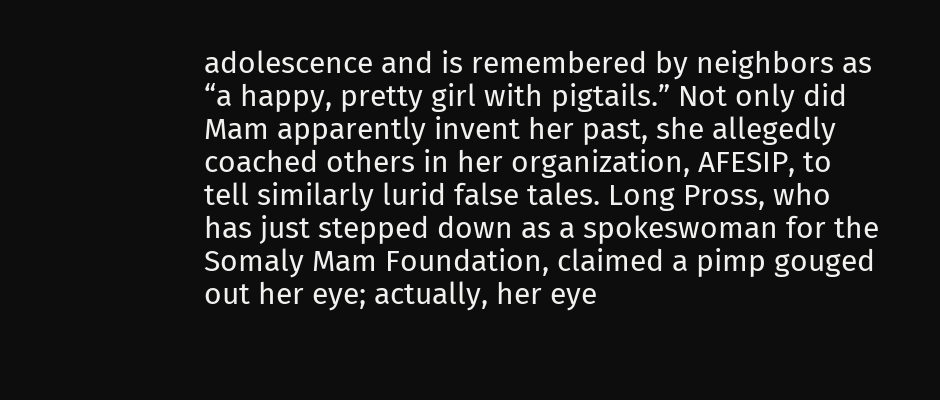adolescence and is remembered by neighbors as “a happy, pretty girl with pigtails.” Not only did Mam apparently invent her past, she allegedly coached others in her organization, AFESIP, to tell similarly lurid false tales. Long Pross, who has just stepped down as a spokeswoman for the Somaly Mam Foundation, claimed a pimp gouged out her eye; actually, her eye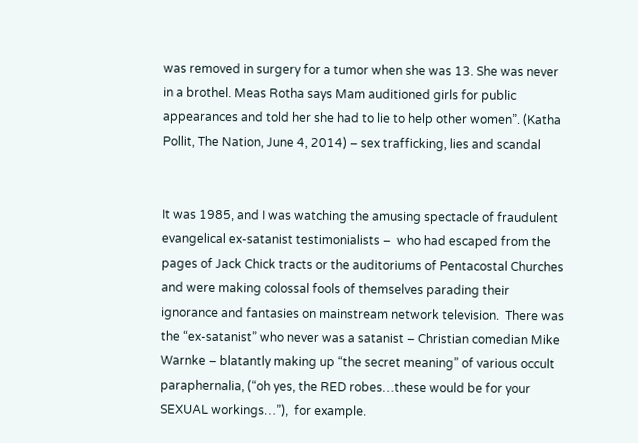was removed in surgery for a tumor when she was 13. She was never in a brothel. Meas Rotha says Mam auditioned girls for public appearances and told her she had to lie to help other women”. (Katha Pollit, The Nation, June 4, 2014) – sex trafficking, lies and scandal


It was 1985, and I was watching the amusing spectacle of fraudulent evangelical ex-satanist testimonialists –  who had escaped from the pages of Jack Chick tracts or the auditoriums of Pentacostal Churches and were making colossal fools of themselves parading their ignorance and fantasies on mainstream network television.  There was the “ex-satanist” who never was a satanist – Christian comedian Mike Warnke – blatantly making up “the secret meaning” of various occult paraphernalia, (“oh yes, the RED robes…these would be for your SEXUAL workings…”),  for example.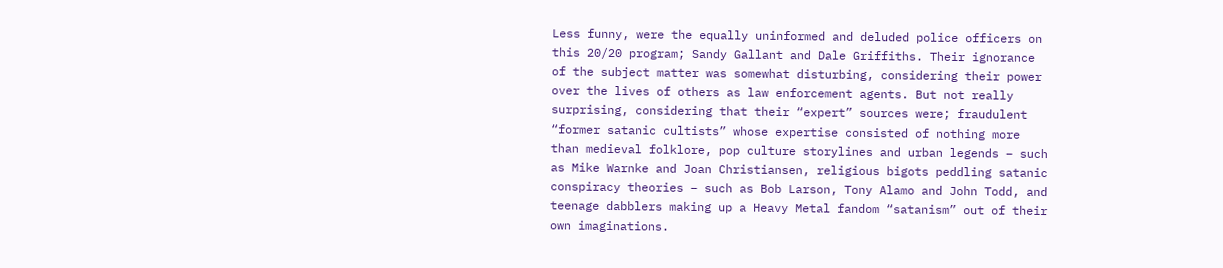Less funny, were the equally uninformed and deluded police officers on this 20/20 program; Sandy Gallant and Dale Griffiths. Their ignorance of the subject matter was somewhat disturbing, considering their power over the lives of others as law enforcement agents. But not really surprising, considering that their “expert” sources were; fraudulent “former satanic cultists” whose expertise consisted of nothing more than medieval folklore, pop culture storylines and urban legends – such as Mike Warnke and Joan Christiansen, religious bigots peddling satanic conspiracy theories – such as Bob Larson, Tony Alamo and John Todd, and teenage dabblers making up a Heavy Metal fandom “satanism” out of their own imaginations.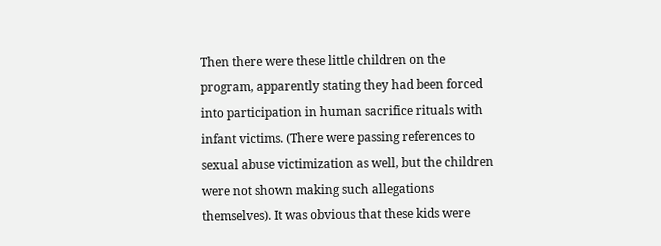Then there were these little children on the program, apparently stating they had been forced into participation in human sacrifice rituals with infant victims. (There were passing references to sexual abuse victimization as well, but the children were not shown making such allegations themselves). It was obvious that these kids were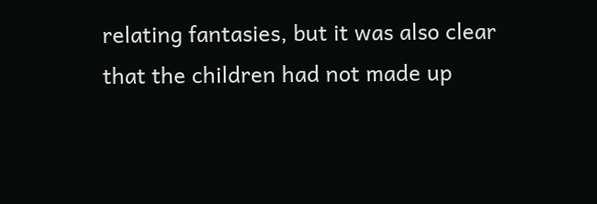relating fantasies, but it was also clear that the children had not made up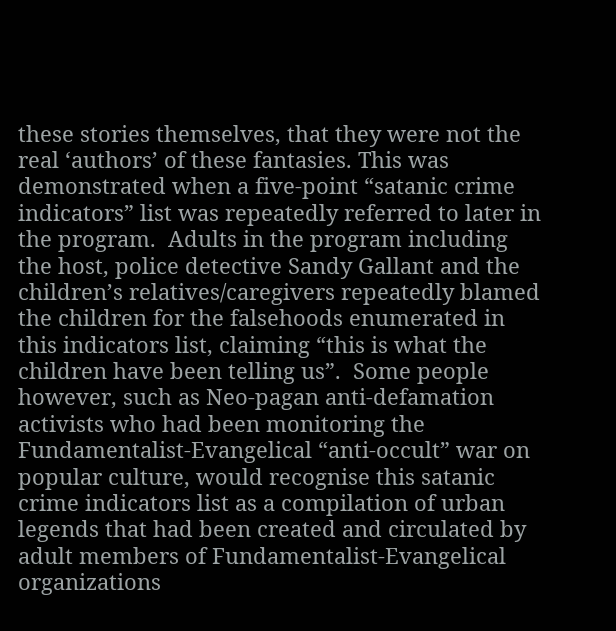these stories themselves, that they were not the real ‘authors’ of these fantasies. This was demonstrated when a five-point “satanic crime indicators” list was repeatedly referred to later in the program.  Adults in the program including the host, police detective Sandy Gallant and the children’s relatives/caregivers repeatedly blamed the children for the falsehoods enumerated in this indicators list, claiming “this is what the children have been telling us”.  Some people however, such as Neo-pagan anti-defamation activists who had been monitoring the Fundamentalist-Evangelical “anti-occult” war on popular culture, would recognise this satanic crime indicators list as a compilation of urban legends that had been created and circulated by adult members of Fundamentalist-Evangelical organizations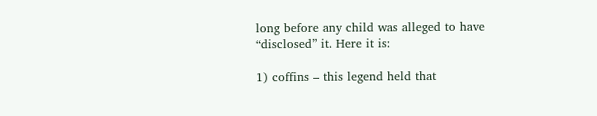long before any child was alleged to have “disclosed” it. Here it is:

1) coffins – this legend held that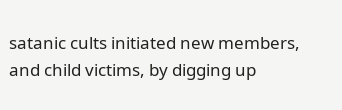satanic cults initiated new members, and child victims, by digging up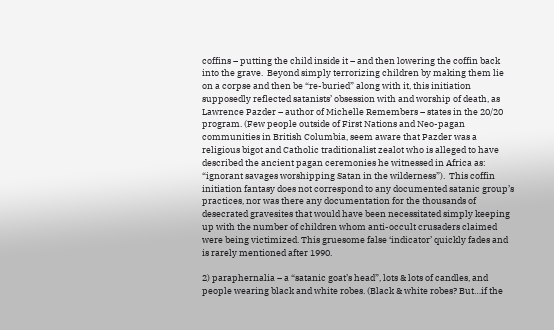coffins – putting the child inside it – and then lowering the coffin back into the grave.  Beyond simply terrorizing children by making them lie on a corpse and then be “re-buried” along with it, this initiation supposedly reflected satanists’ obsession with and worship of death, as Lawrence Pazder – author of Michelle Remembers – states in the 20/20 program. (Few people outside of First Nations and Neo-pagan communities in British Columbia, seem aware that Pazder was a religious bigot and Catholic traditionalist zealot who is alleged to have described the ancient pagan ceremonies he witnessed in Africa as: “ignorant savages worshipping Satan in the wilderness”).  This coffin initiation fantasy does not correspond to any documented satanic group’s practices, nor was there any documentation for the thousands of desecrated gravesites that would have been necessitated simply keeping up with the number of children whom anti-occult crusaders claimed were being victimized. This gruesome false ‘indicator’ quickly fades and is rarely mentioned after 1990.

2) paraphernalia – a “satanic goat’s head”, lots & lots of candles, and people wearing black and white robes. (Black & white robes? But…if the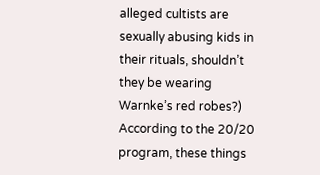alleged cultists are sexually abusing kids in their rituals, shouldn’t they be wearing Warnke’s red robes?) According to the 20/20 program, these things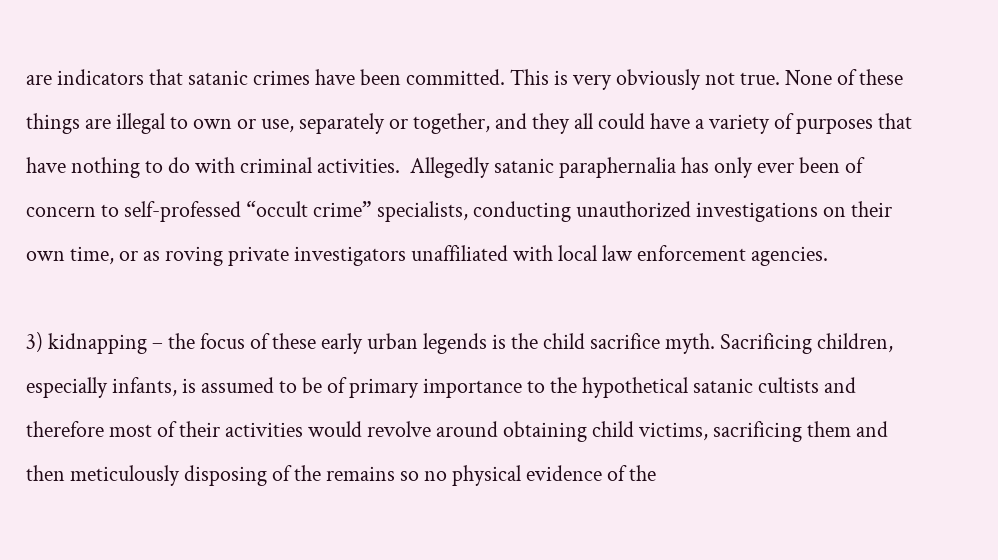are indicators that satanic crimes have been committed. This is very obviously not true. None of these things are illegal to own or use, separately or together, and they all could have a variety of purposes that have nothing to do with criminal activities.  Allegedly satanic paraphernalia has only ever been of concern to self-professed “occult crime” specialists, conducting unauthorized investigations on their own time, or as roving private investigators unaffiliated with local law enforcement agencies.

3) kidnapping – the focus of these early urban legends is the child sacrifice myth. Sacrificing children, especially infants, is assumed to be of primary importance to the hypothetical satanic cultists and therefore most of their activities would revolve around obtaining child victims, sacrificing them and then meticulously disposing of the remains so no physical evidence of the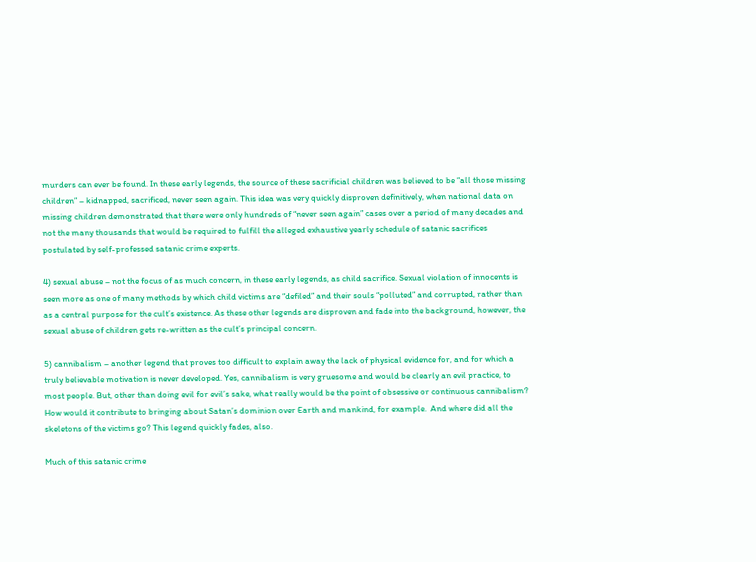murders can ever be found. In these early legends, the source of these sacrificial children was believed to be “all those missing children” – kidnapped, sacrificed, never seen again. This idea was very quickly disproven definitively, when national data on missing children demonstrated that there were only hundreds of “never seen again” cases over a period of many decades and not the many thousands that would be required to fulfill the alleged exhaustive yearly schedule of satanic sacrifices postulated by self-professed satanic crime experts.

4) sexual abuse – not the focus of as much concern, in these early legends, as child sacrifice. Sexual violation of innocents is seen more as one of many methods by which child victims are “defiled” and their souls “polluted” and corrupted, rather than as a central purpose for the cult’s existence. As these other legends are disproven and fade into the background, however, the sexual abuse of children gets re-written as the cult’s principal concern.

5) cannibalism – another legend that proves too difficult to explain away the lack of physical evidence for, and for which a truly believable motivation is never developed. Yes, cannibalism is very gruesome and would be clearly an evil practice, to most people. But, other than doing evil for evil’s sake, what really would be the point of obsessive or continuous cannibalism? How would it contribute to bringing about Satan’s dominion over Earth and mankind, for example.  And where did all the skeletons of the victims go? This legend quickly fades, also.

Much of this satanic crime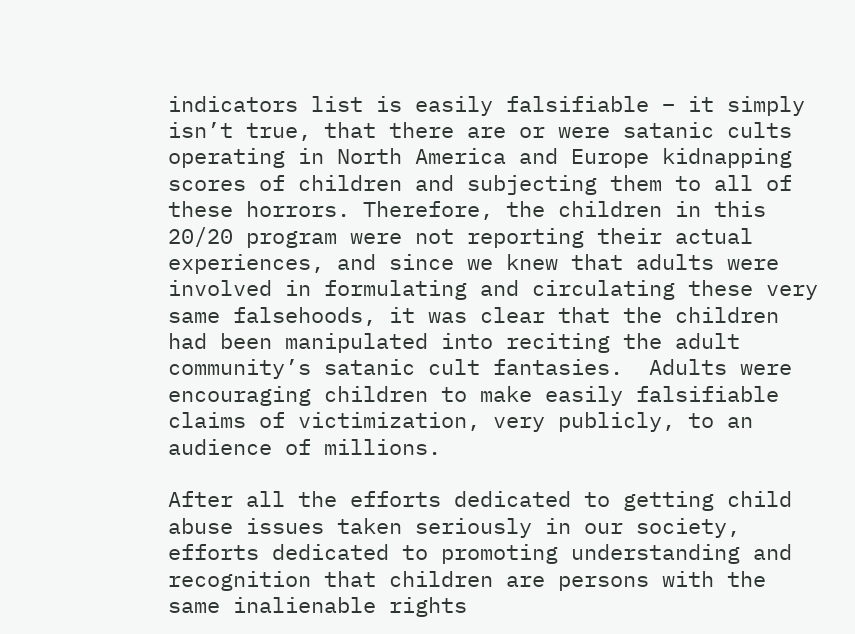indicators list is easily falsifiable – it simply isn’t true, that there are or were satanic cults operating in North America and Europe kidnapping scores of children and subjecting them to all of these horrors. Therefore, the children in this 20/20 program were not reporting their actual experiences, and since we knew that adults were involved in formulating and circulating these very same falsehoods, it was clear that the children had been manipulated into reciting the adult community’s satanic cult fantasies.  Adults were encouraging children to make easily falsifiable claims of victimization, very publicly, to an audience of millions.

After all the efforts dedicated to getting child abuse issues taken seriously in our society, efforts dedicated to promoting understanding and recognition that children are persons with the same inalienable rights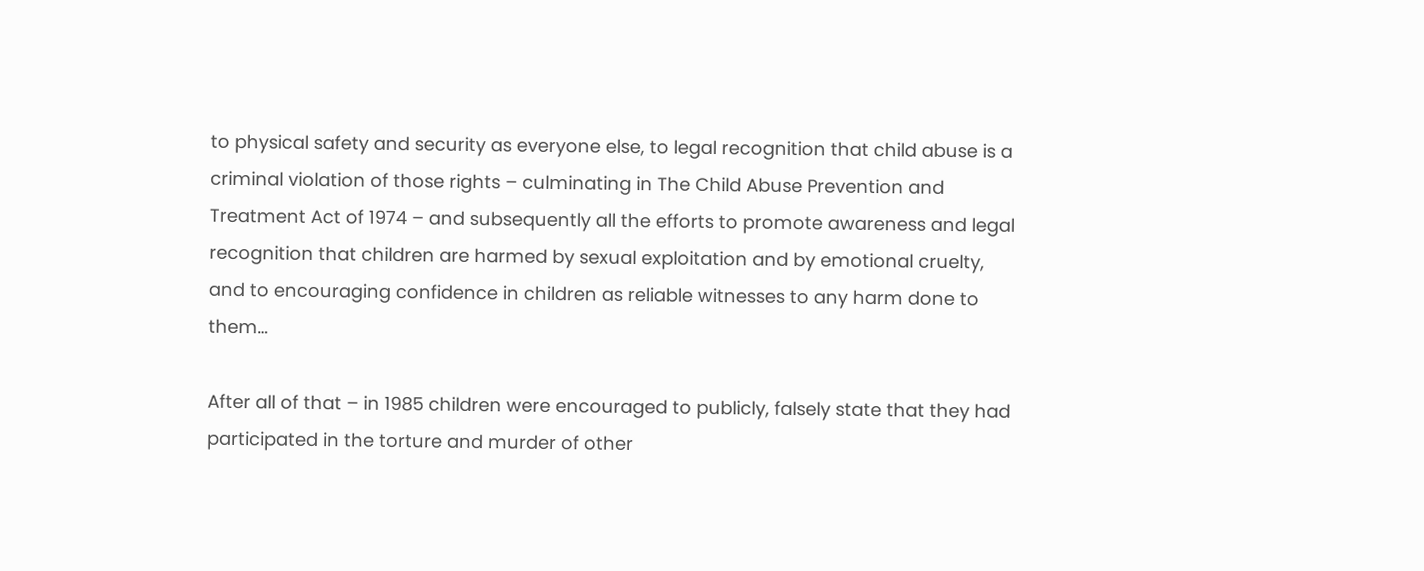to physical safety and security as everyone else, to legal recognition that child abuse is a criminal violation of those rights – culminating in The Child Abuse Prevention and Treatment Act of 1974 – and subsequently all the efforts to promote awareness and legal recognition that children are harmed by sexual exploitation and by emotional cruelty, and to encouraging confidence in children as reliable witnesses to any harm done to them…

After all of that – in 1985 children were encouraged to publicly, falsely state that they had participated in the torture and murder of other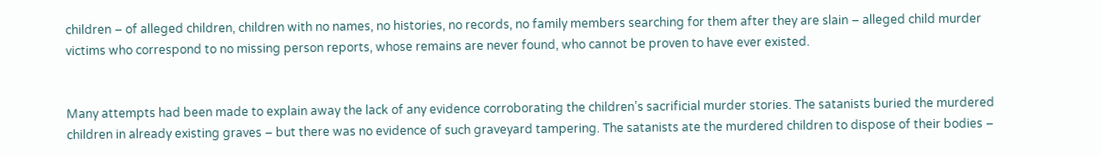children – of alleged children, children with no names, no histories, no records, no family members searching for them after they are slain – alleged child murder victims who correspond to no missing person reports, whose remains are never found, who cannot be proven to have ever existed.


Many attempts had been made to explain away the lack of any evidence corroborating the children’s sacrificial murder stories. The satanists buried the murdered children in already existing graves – but there was no evidence of such graveyard tampering. The satanists ate the murdered children to dispose of their bodies –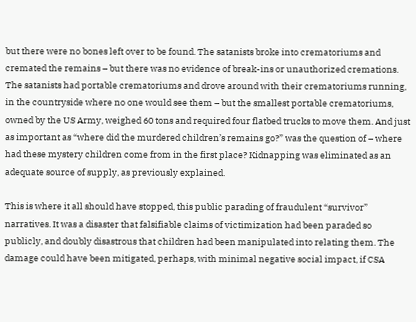but there were no bones left over to be found. The satanists broke into crematoriums and cremated the remains – but there was no evidence of break-ins or unauthorized cremations. The satanists had portable crematoriums and drove around with their crematoriums running, in the countryside where no one would see them – but the smallest portable crematoriums, owned by the US Army, weighed 60 tons and required four flatbed trucks to move them. And just as important as “where did the murdered children’s remains go?” was the question of – where had these mystery children come from in the first place? Kidnapping was eliminated as an adequate source of supply, as previously explained.

This is where it all should have stopped, this public parading of fraudulent “survivor” narratives. It was a disaster that falsifiable claims of victimization had been paraded so publicly, and doubly disastrous that children had been manipulated into relating them. The damage could have been mitigated, perhaps, with minimal negative social impact, if CSA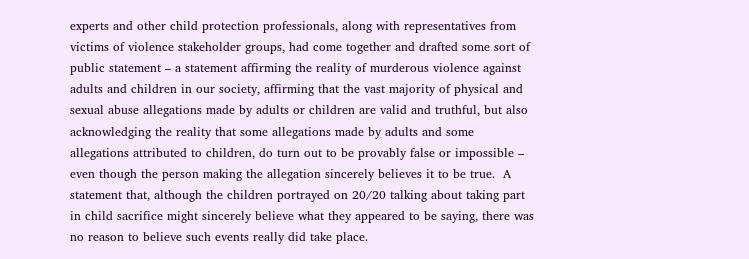experts and other child protection professionals, along with representatives from victims of violence stakeholder groups, had come together and drafted some sort of public statement – a statement affirming the reality of murderous violence against adults and children in our society, affirming that the vast majority of physical and sexual abuse allegations made by adults or children are valid and truthful, but also acknowledging the reality that some allegations made by adults and some allegations attributed to children, do turn out to be provably false or impossible – even though the person making the allegation sincerely believes it to be true.  A statement that, although the children portrayed on 20/20 talking about taking part in child sacrifice might sincerely believe what they appeared to be saying, there was no reason to believe such events really did take place.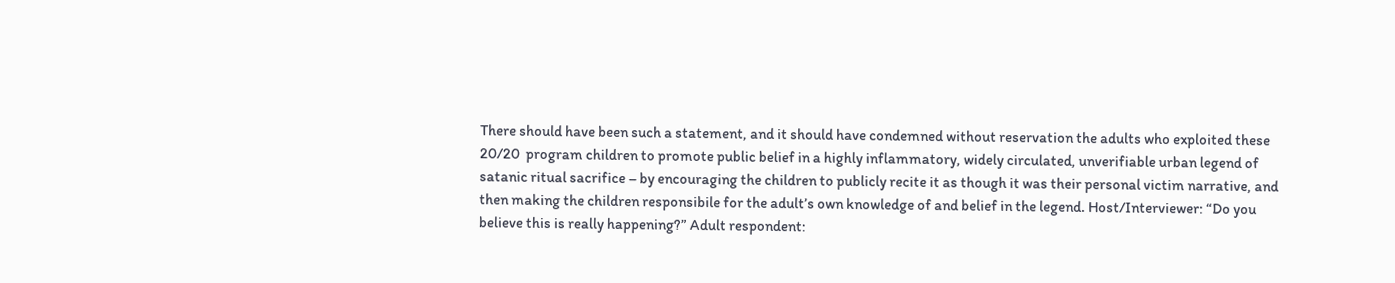There should have been such a statement, and it should have condemned without reservation the adults who exploited these 20/20  program children to promote public belief in a highly inflammatory, widely circulated, unverifiable urban legend of satanic ritual sacrifice – by encouraging the children to publicly recite it as though it was their personal victim narrative, and then making the children responsibile for the adult’s own knowledge of and belief in the legend. Host/Interviewer: “Do you believe this is really happening?” Adult respondent: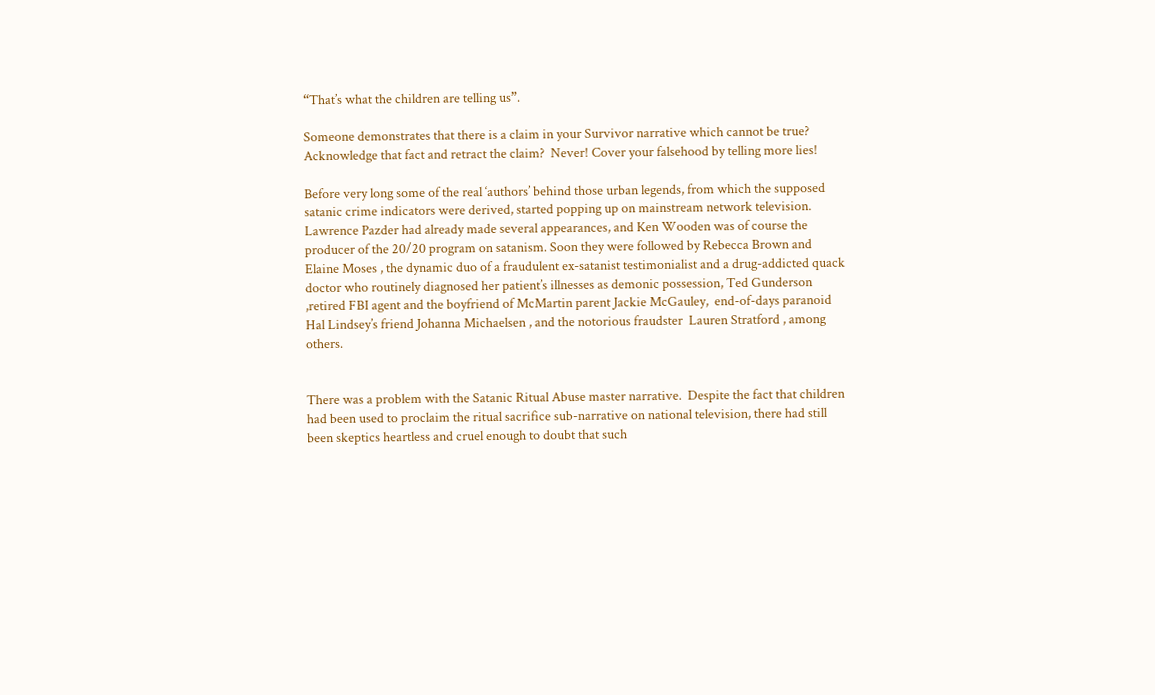“That’s what the children are telling us”.

Someone demonstrates that there is a claim in your Survivor narrative which cannot be true?  Acknowledge that fact and retract the claim?  Never! Cover your falsehood by telling more lies!

Before very long some of the real ‘authors’ behind those urban legends, from which the supposed satanic crime indicators were derived, started popping up on mainstream network television. Lawrence Pazder had already made several appearances, and Ken Wooden was of course the producer of the 20/20 program on satanism. Soon they were followed by Rebecca Brown and Elaine Moses , the dynamic duo of a fraudulent ex-satanist testimonialist and a drug-addicted quack doctor who routinely diagnosed her patient’s illnesses as demonic possession, Ted Gunderson ,retired FBI agent and the boyfriend of McMartin parent Jackie McGauley,  end-of-days paranoid Hal Lindsey’s friend Johanna Michaelsen , and the notorious fraudster  Lauren Stratford , among others.


There was a problem with the Satanic Ritual Abuse master narrative.  Despite the fact that children had been used to proclaim the ritual sacrifice sub-narrative on national television, there had still been skeptics heartless and cruel enough to doubt that such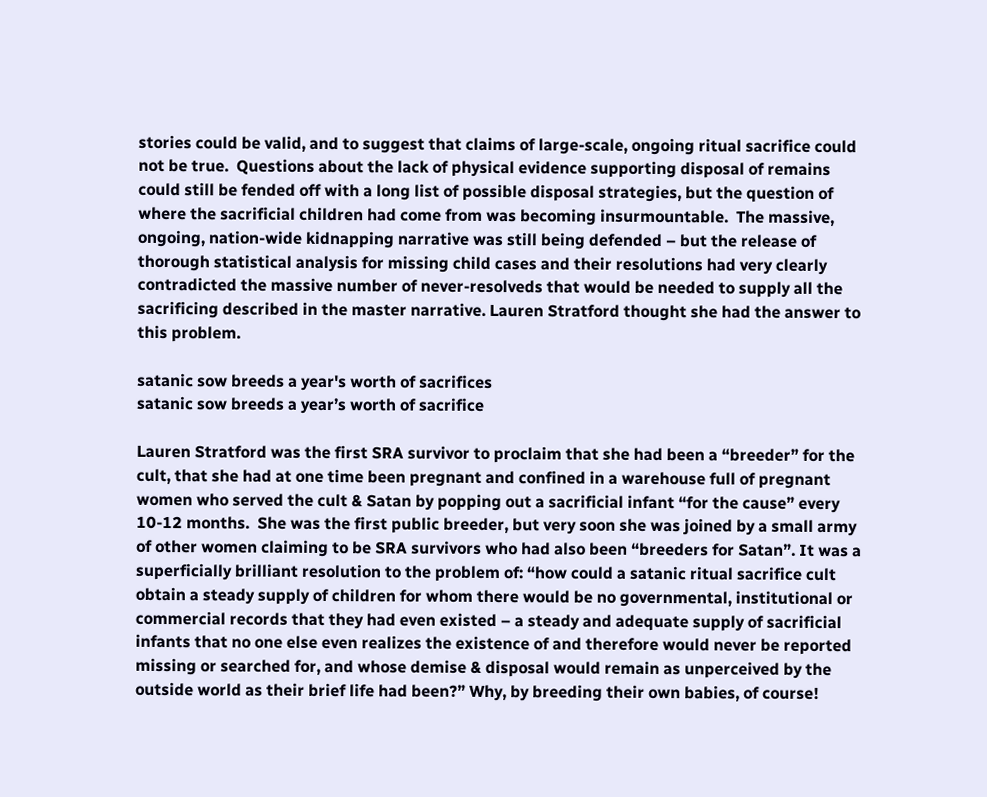stories could be valid, and to suggest that claims of large-scale, ongoing ritual sacrifice could not be true.  Questions about the lack of physical evidence supporting disposal of remains could still be fended off with a long list of possible disposal strategies, but the question of where the sacrificial children had come from was becoming insurmountable.  The massive, ongoing, nation-wide kidnapping narrative was still being defended – but the release of thorough statistical analysis for missing child cases and their resolutions had very clearly contradicted the massive number of never-resolveds that would be needed to supply all the sacrificing described in the master narrative. Lauren Stratford thought she had the answer to this problem.

satanic sow breeds a year's worth of sacrifices
satanic sow breeds a year’s worth of sacrifice

Lauren Stratford was the first SRA survivor to proclaim that she had been a “breeder” for the cult, that she had at one time been pregnant and confined in a warehouse full of pregnant women who served the cult & Satan by popping out a sacrificial infant “for the cause” every 10-12 months.  She was the first public breeder, but very soon she was joined by a small army of other women claiming to be SRA survivors who had also been “breeders for Satan”. It was a superficially brilliant resolution to the problem of: “how could a satanic ritual sacrifice cult obtain a steady supply of children for whom there would be no governmental, institutional or commercial records that they had even existed – a steady and adequate supply of sacrificial infants that no one else even realizes the existence of and therefore would never be reported missing or searched for, and whose demise & disposal would remain as unperceived by the outside world as their brief life had been?” Why, by breeding their own babies, of course!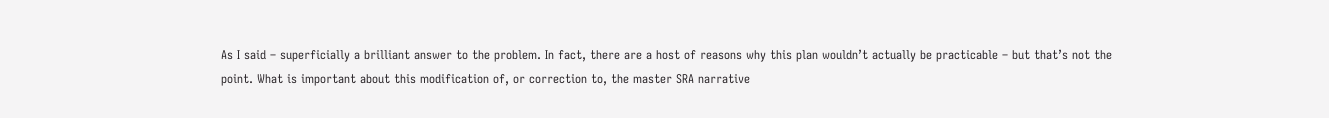As I said – superficially a brilliant answer to the problem. In fact, there are a host of reasons why this plan wouldn’t actually be practicable – but that’s not the point. What is important about this modification of, or correction to, the master SRA narrative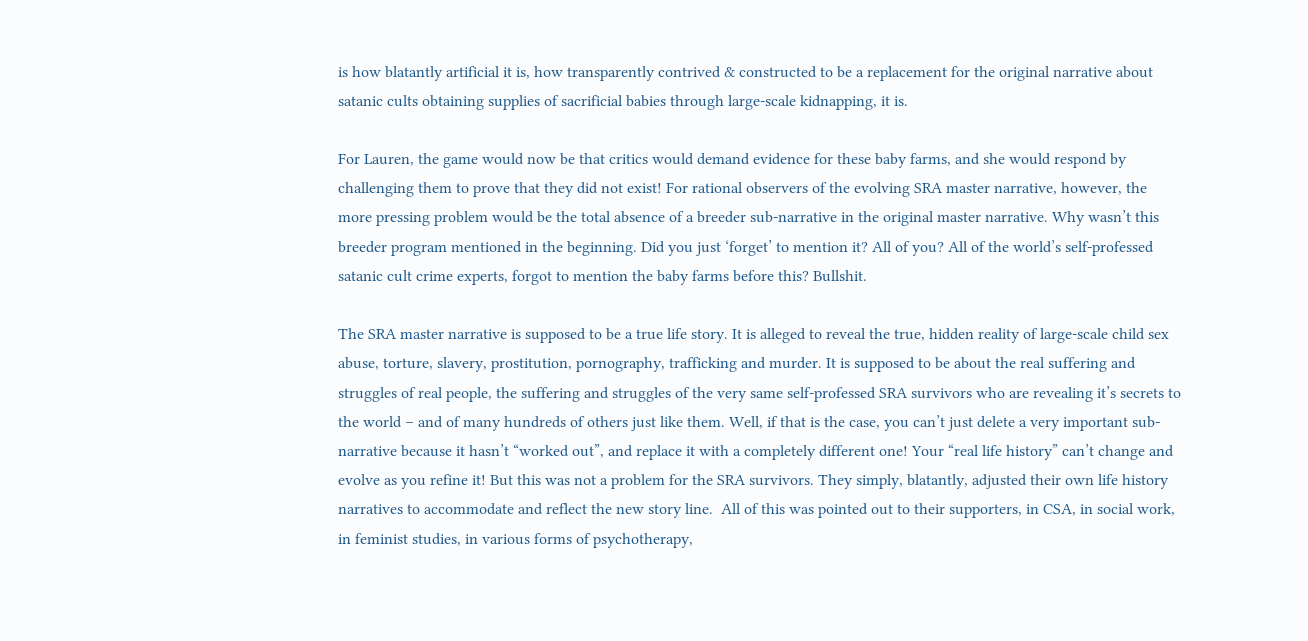is how blatantly artificial it is, how transparently contrived & constructed to be a replacement for the original narrative about satanic cults obtaining supplies of sacrificial babies through large-scale kidnapping, it is.

For Lauren, the game would now be that critics would demand evidence for these baby farms, and she would respond by challenging them to prove that they did not exist! For rational observers of the evolving SRA master narrative, however, the more pressing problem would be the total absence of a breeder sub-narrative in the original master narrative. Why wasn’t this breeder program mentioned in the beginning. Did you just ‘forget’ to mention it? All of you? All of the world’s self-professed satanic cult crime experts, forgot to mention the baby farms before this? Bullshit.

The SRA master narrative is supposed to be a true life story. It is alleged to reveal the true, hidden reality of large-scale child sex abuse, torture, slavery, prostitution, pornography, trafficking and murder. It is supposed to be about the real suffering and struggles of real people, the suffering and struggles of the very same self-professed SRA survivors who are revealing it’s secrets to the world – and of many hundreds of others just like them. Well, if that is the case, you can’t just delete a very important sub-narrative because it hasn’t “worked out”, and replace it with a completely different one! Your “real life history” can’t change and evolve as you refine it! But this was not a problem for the SRA survivors. They simply, blatantly, adjusted their own life history narratives to accommodate and reflect the new story line.  All of this was pointed out to their supporters, in CSA, in social work, in feminist studies, in various forms of psychotherapy,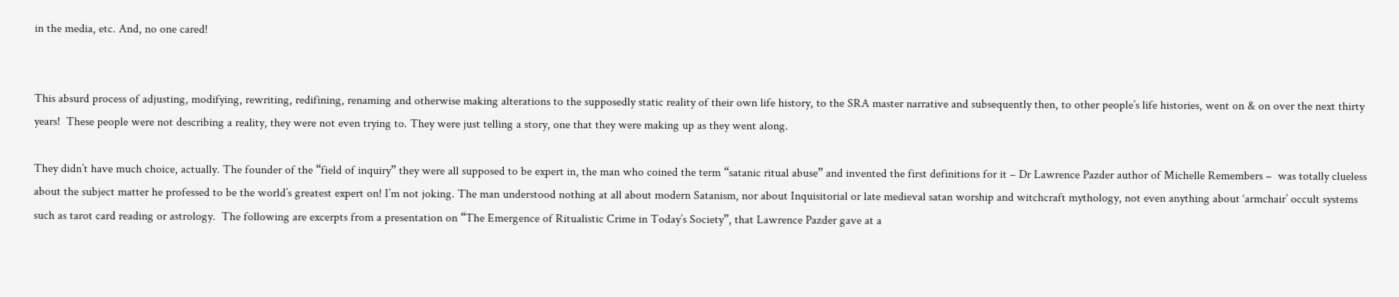in the media, etc. And, no one cared!


This absurd process of adjusting, modifying, rewriting, redifining, renaming and otherwise making alterations to the supposedly static reality of their own life history, to the SRA master narrative and subsequently then, to other people’s life histories, went on & on over the next thirty years!  These people were not describing a reality, they were not even trying to. They were just telling a story, one that they were making up as they went along.

They didn’t have much choice, actually. The founder of the “field of inquiry” they were all supposed to be expert in, the man who coined the term “satanic ritual abuse” and invented the first definitions for it – Dr Lawrence Pazder author of Michelle Remembers –  was totally clueless about the subject matter he professed to be the world’s greatest expert on! I’m not joking. The man understood nothing at all about modern Satanism, nor about Inquisitorial or late medieval satan worship and witchcraft mythology, not even anything about ‘armchair’ occult systems such as tarot card reading or astrology.  The following are excerpts from a presentation on “The Emergence of Ritualistic Crime in Today’s Society”, that Lawrence Pazder gave at a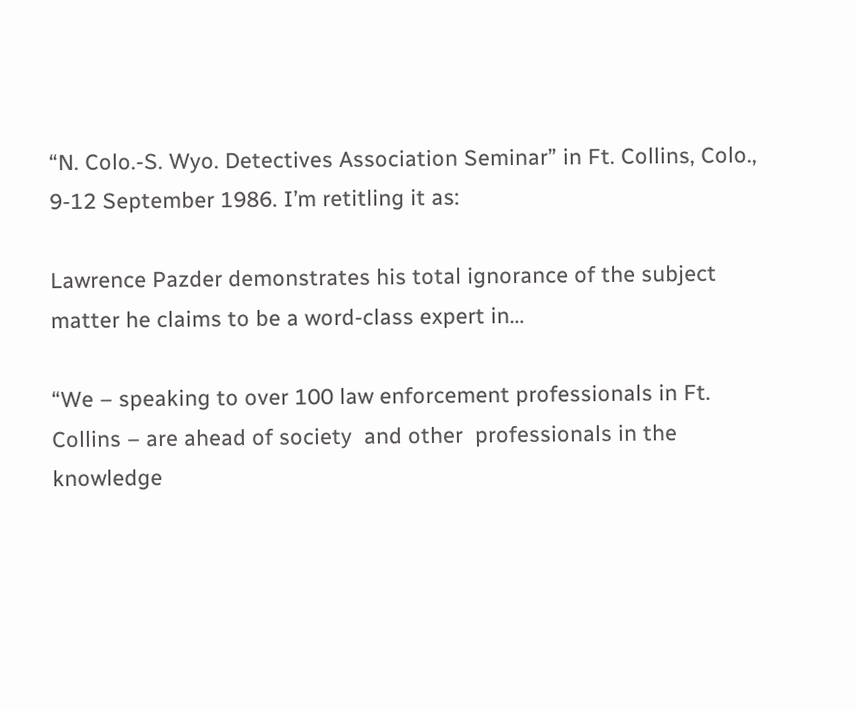“N. Colo.-S. Wyo. Detectives Association Seminar” in Ft. Collins, Colo., 9-12 September 1986. I’m retitling it as:

Lawrence Pazder demonstrates his total ignorance of the subject matter he claims to be a word-class expert in…

“We – speaking to over 100 law enforcement professionals in Ft. Collins – are ahead of society  and other  professionals in the knowledge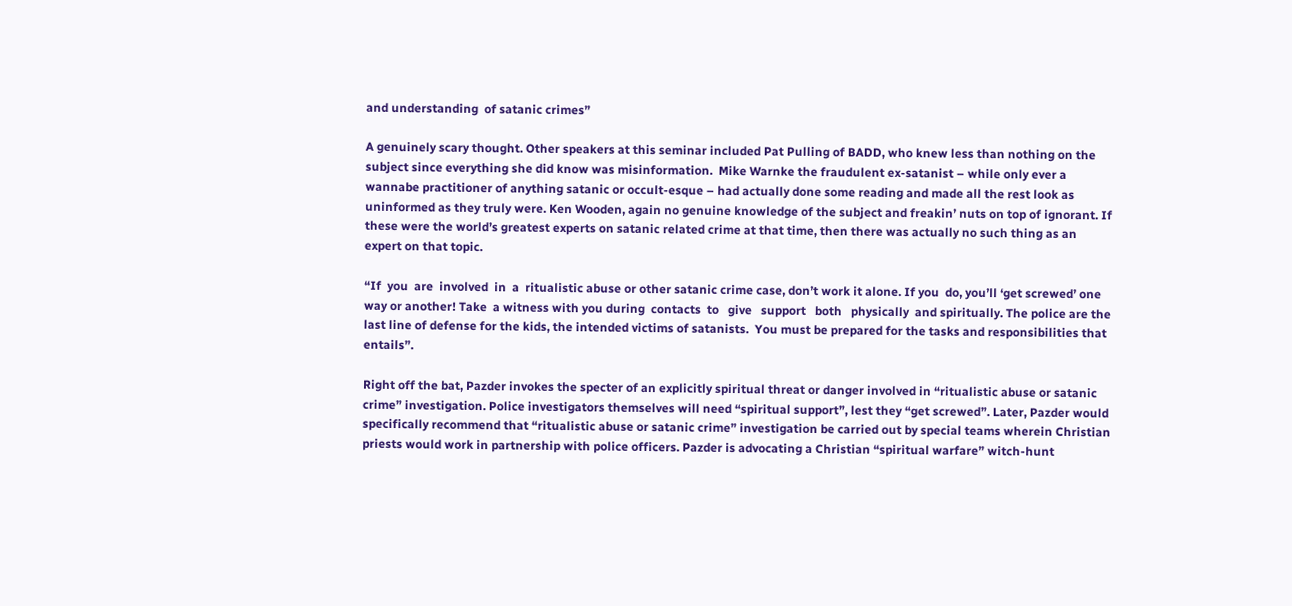and understanding  of satanic crimes”

A genuinely scary thought. Other speakers at this seminar included Pat Pulling of BADD, who knew less than nothing on the subject since everything she did know was misinformation.  Mike Warnke the fraudulent ex-satanist – while only ever a wannabe practitioner of anything satanic or occult-esque – had actually done some reading and made all the rest look as uninformed as they truly were. Ken Wooden, again no genuine knowledge of the subject and freakin’ nuts on top of ignorant. If these were the world’s greatest experts on satanic related crime at that time, then there was actually no such thing as an expert on that topic.

“If  you  are  involved  in  a  ritualistic abuse or other satanic crime case, don’t work it alone. If you  do, you’ll ‘get screwed’ one way or another! Take  a witness with you during  contacts  to   give   support   both   physically  and spiritually. The police are the last line of defense for the kids, the intended victims of satanists.  You must be prepared for the tasks and responsibilities that entails”.

Right off the bat, Pazder invokes the specter of an explicitly spiritual threat or danger involved in “ritualistic abuse or satanic crime” investigation. Police investigators themselves will need “spiritual support”, lest they “get screwed”. Later, Pazder would specifically recommend that “ritualistic abuse or satanic crime” investigation be carried out by special teams wherein Christian priests would work in partnership with police officers. Pazder is advocating a Christian “spiritual warfare” witch-hunt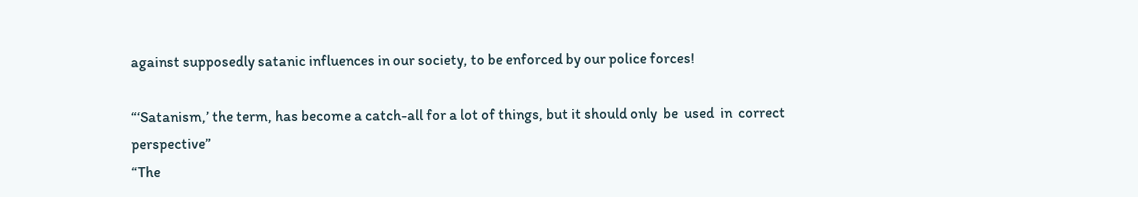against supposedly satanic influences in our society, to be enforced by our police forces!

“‘Satanism,’ the term, has become a catch-all for a lot of things, but it should only  be  used  in  correct perspective”
“The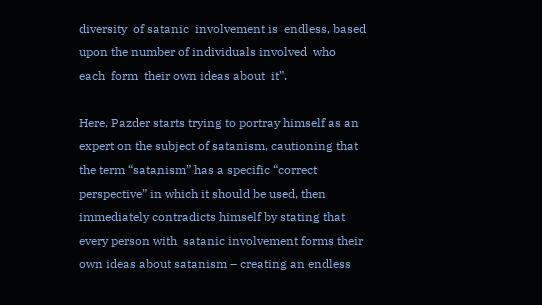diversity  of satanic  involvement is  endless, based upon the number of individuals involved  who  each  form  their own ideas about  it”.

Here, Pazder starts trying to portray himself as an expert on the subject of satanism, cautioning that the term “satanism” has a specific “correct perspective” in which it should be used, then immediately contradicts himself by stating that every person with  satanic involvement forms their own ideas about satanism – creating an endless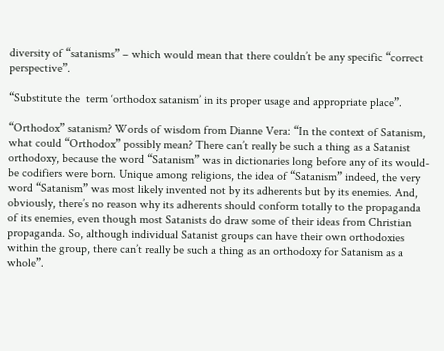diversity of “satanisms” – which would mean that there couldn’t be any specific “correct perspective”.

“Substitute the  term ‘orthodox satanism’ in its proper usage and appropriate place”.

“Orthodox” satanism? Words of wisdom from Dianne Vera: “In the context of Satanism, what could “Orthodox” possibly mean? There can’t really be such a thing as a Satanist orthodoxy, because the word “Satanism” was in dictionaries long before any of its would-be codifiers were born. Unique among religions, the idea of “Satanism” indeed, the very word “Satanism” was most likely invented not by its adherents but by its enemies. And, obviously, there’s no reason why its adherents should conform totally to the propaganda of its enemies, even though most Satanists do draw some of their ideas from Christian propaganda. So, although individual Satanist groups can have their own orthodoxies within the group, there can’t really be such a thing as an orthodoxy for Satanism as a whole”.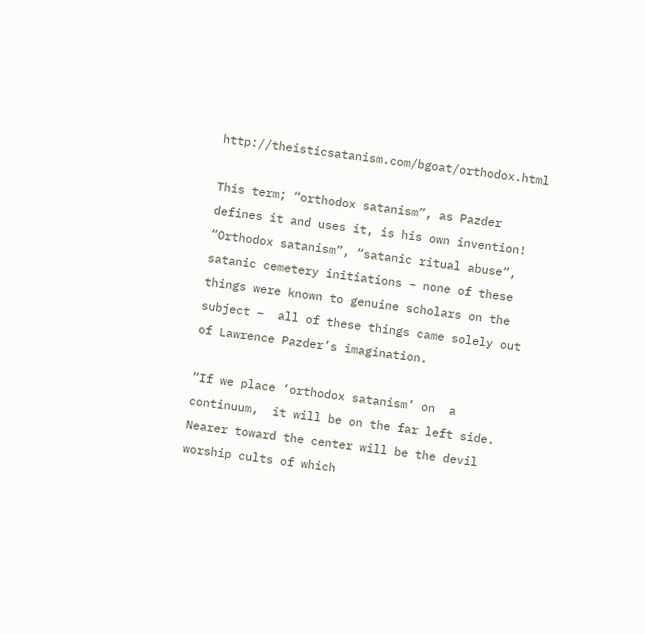http://theisticsatanism.com/bgoat/orthodox.html

This term; “orthodox satanism”, as Pazder defines it and uses it, is his own invention!   “Orthodox satanism”, “satanic ritual abuse”, satanic cemetery initiations – none of these things were known to genuine scholars on the subject –  all of these things came solely out of Lawrence Pazder’s imagination.

“If we place ‘orthodox satanism’ on  a continuum,  it will be on the far left side. Nearer toward the center will be the devil worship cults of which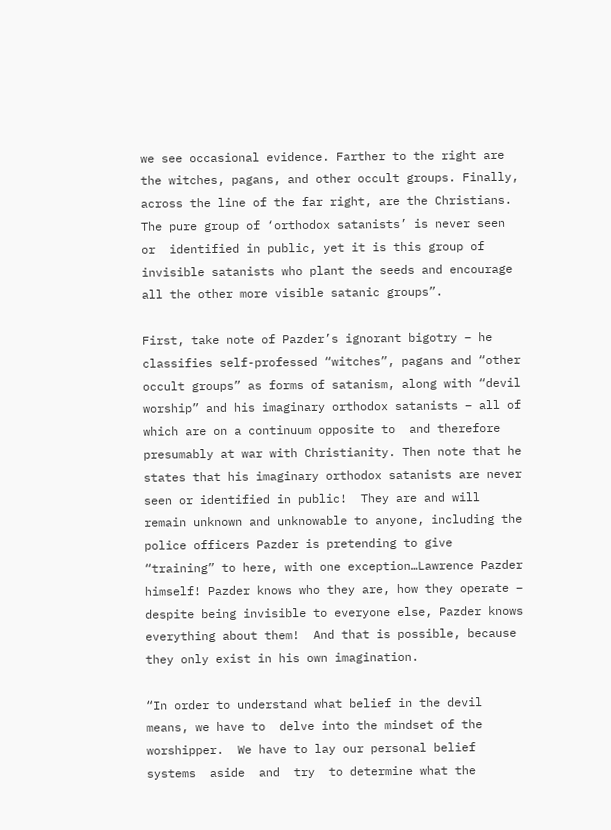we see occasional evidence. Farther to the right are the witches, pagans, and other occult groups. Finally, across the line of the far right, are the Christians. The pure group of ‘orthodox satanists’ is never seen or  identified in public, yet it is this group of invisible satanists who plant the seeds and encourage all the other more visible satanic groups”.

First, take note of Pazder’s ignorant bigotry – he classifies self-professed “witches”, pagans and “other occult groups” as forms of satanism, along with “devil worship” and his imaginary orthodox satanists – all of which are on a continuum opposite to  and therefore presumably at war with Christianity. Then note that he states that his imaginary orthodox satanists are never seen or identified in public!  They are and will remain unknown and unknowable to anyone, including the police officers Pazder is pretending to give “training” to here, with one exception…Lawrence Pazder himself! Pazder knows who they are, how they operate – despite being invisible to everyone else, Pazder knows everything about them!  And that is possible, because they only exist in his own imagination.

“In order to understand what belief in the devil means, we have to  delve into the mindset of the worshipper.  We have to lay our personal belief systems  aside  and  try  to determine what the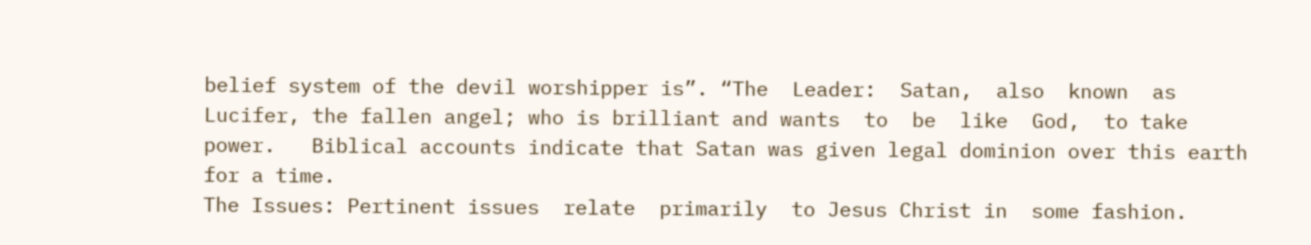belief system of the devil worshipper is”. “The  Leader:  Satan,  also  known  as Lucifer, the fallen angel; who is brilliant and wants  to  be  like  God,  to take power.   Biblical accounts indicate that Satan was given legal dominion over this earth for a time.
The Issues: Pertinent issues  relate  primarily  to Jesus Christ in  some fashion.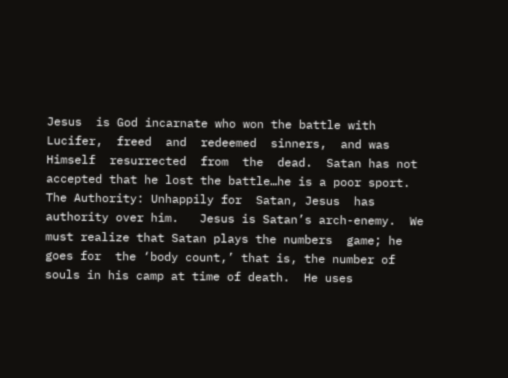Jesus  is God incarnate who won the battle with  Lucifer,  freed  and  redeemed  sinners,  and was
Himself  resurrected  from  the  dead.  Satan has not accepted that he lost the battle…he is a poor sport.
The Authority: Unhappily for  Satan, Jesus  has authority over him.   Jesus is Satan’s arch-enemy.  We must realize that Satan plays the numbers  game; he  goes for  the ‘body count,’ that is, the number of souls in his camp at time of death.  He uses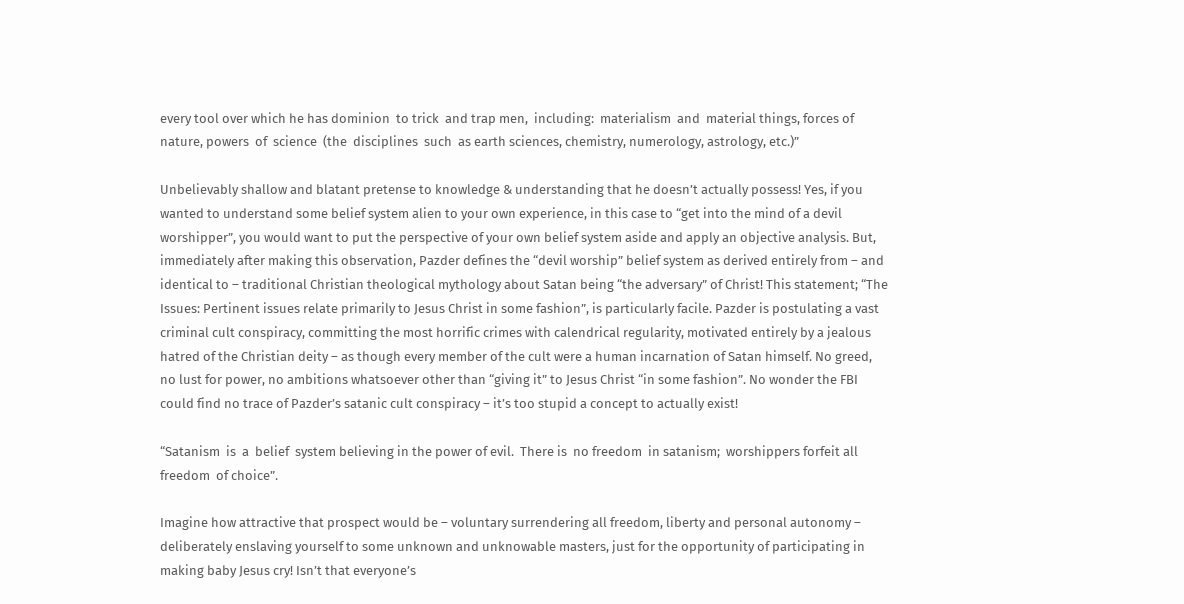every tool over which he has dominion  to trick  and trap men,  including:  materialism  and  material things, forces of nature, powers  of  science  (the  disciplines  such  as earth sciences, chemistry, numerology, astrology, etc.)”

Unbelievably shallow and blatant pretense to knowledge & understanding that he doesn’t actually possess! Yes, if you wanted to understand some belief system alien to your own experience, in this case to “get into the mind of a devil worshipper”, you would want to put the perspective of your own belief system aside and apply an objective analysis. But, immediately after making this observation, Pazder defines the “devil worship” belief system as derived entirely from – and identical to – traditional Christian theological mythology about Satan being “the adversary” of Christ! This statement; “The Issues: Pertinent issues relate primarily to Jesus Christ in some fashion”, is particularly facile. Pazder is postulating a vast criminal cult conspiracy, committing the most horrific crimes with calendrical regularity, motivated entirely by a jealous hatred of the Christian deity – as though every member of the cult were a human incarnation of Satan himself. No greed, no lust for power, no ambitions whatsoever other than “giving it” to Jesus Christ “in some fashion”. No wonder the FBI could find no trace of Pazder’s satanic cult conspiracy – it’s too stupid a concept to actually exist!

“Satanism  is  a  belief  system believing in the power of evil.  There is  no freedom  in satanism;  worshippers forfeit all freedom  of choice”.

Imagine how attractive that prospect would be – voluntary surrendering all freedom, liberty and personal autonomy – deliberately enslaving yourself to some unknown and unknowable masters, just for the opportunity of participating in making baby Jesus cry! Isn’t that everyone’s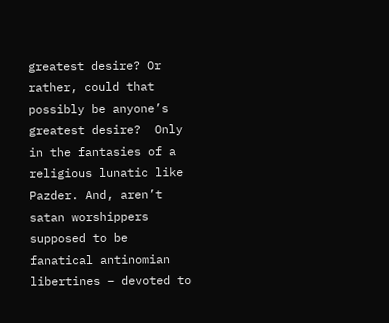greatest desire? Or rather, could that possibly be anyone’s greatest desire?  Only in the fantasies of a religious lunatic like Pazder. And, aren’t satan worshippers supposed to be fanatical antinomian libertines – devoted to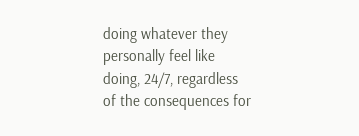doing whatever they personally feel like doing, 24/7, regardless of the consequences for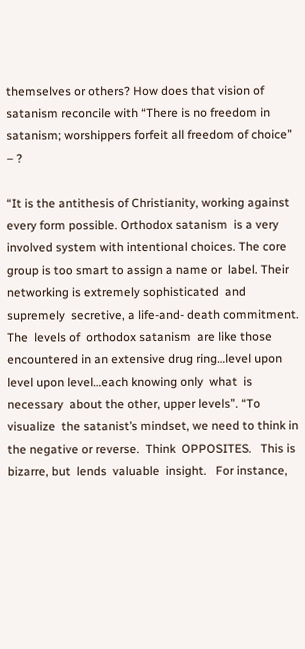themselves or others? How does that vision of satanism reconcile with “There is no freedom in satanism; worshippers forfeit all freedom of choice” – ?

“It is the antithesis of Christianity, working against every form possible. Orthodox satanism  is a very involved system with intentional choices. The core group is too smart to assign a name or  label. Their networking is extremely sophisticated  and supremely  secretive, a life-and- death commitment.  The  levels of  orthodox satanism  are like those encountered in an extensive drug ring…level upon level upon level…each knowing only  what  is  necessary  about the other, upper levels”. “To visualize  the satanist’s mindset, we need to think in the negative or reverse.  Think  OPPOSITES.   This is bizarre, but  lends  valuable  insight.   For instance,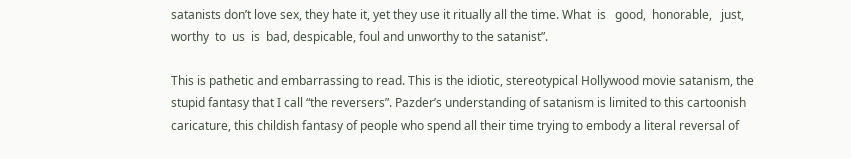satanists don’t love sex, they hate it, yet they use it ritually all the time. What  is   good,  honorable,   just,  worthy  to  us  is  bad, despicable, foul and unworthy to the satanist”.

This is pathetic and embarrassing to read. This is the idiotic, stereotypical Hollywood movie satanism, the stupid fantasy that I call “the reversers”. Pazder’s understanding of satanism is limited to this cartoonish caricature, this childish fantasy of people who spend all their time trying to embody a literal reversal of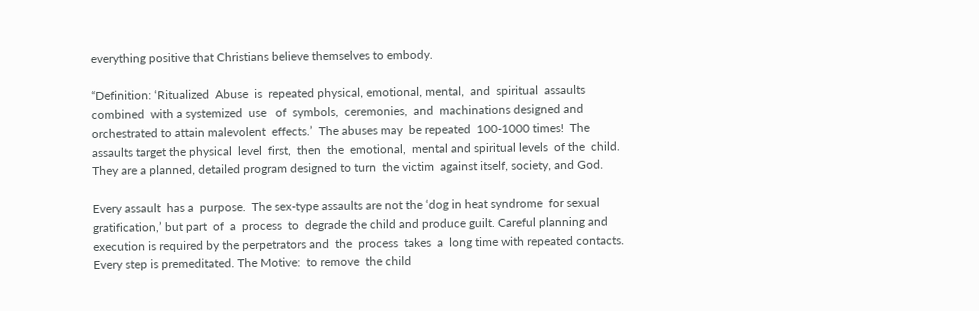everything positive that Christians believe themselves to embody.

“Definition: ‘Ritualized  Abuse  is  repeated physical, emotional, mental,  and  spiritual  assaults  combined  with a systemized  use   of  symbols,  ceremonies,  and  machinations designed and orchestrated to attain malevolent  effects.’  The abuses may  be repeated  100-1000 times!  The assaults target the physical  level  first,  then  the  emotional,  mental and spiritual levels  of the  child. They are a planned, detailed program designed to turn  the victim  against itself, society, and God.

Every assault  has a  purpose.  The sex-type assaults are not the ‘dog in heat syndrome  for sexual  gratification,’ but part  of  a  process  to  degrade the child and produce guilt. Careful planning and execution is required by the perpetrators and  the  process  takes  a  long time with repeated contacts. Every step is premeditated. The Motive:  to remove  the child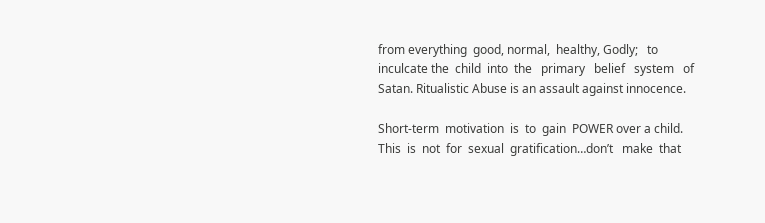from everything  good, normal,  healthy, Godly;   to inculcate the  child  into  the   primary   belief   system   of  Satan. Ritualistic Abuse is an assault against innocence.

Short-term  motivation  is  to  gain  POWER over a child. This  is  not  for  sexual  gratification…don’t   make  that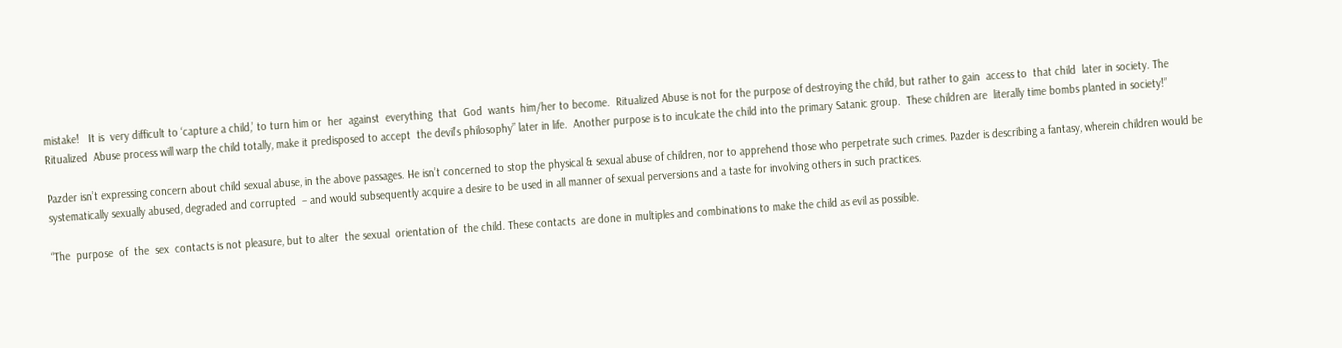mistake!   It is  very difficult to ‘capture a child,’ to turn him or  her  against  everything  that  God  wants  him/her to become.  Ritualized Abuse is not for the purpose of destroying the child, but rather to gain  access to  that child  later in society. The  Ritualized  Abuse process will warp the child totally, make it predisposed to accept  the devil’s philosophy” later in life.  Another purpose is to inculcate the child into the primary Satanic group.  These children are  literally time bombs planted in society!”

Pazder isn’t expressing concern about child sexual abuse, in the above passages. He isn’t concerned to stop the physical & sexual abuse of children, nor to apprehend those who perpetrate such crimes. Pazder is describing a fantasy, wherein children would be systematically sexually abused, degraded and corrupted  – and would subsequently acquire a desire to be used in all manner of sexual perversions and a taste for involving others in such practices.

“The  purpose  of  the  sex  contacts is not pleasure, but to alter  the sexual  orientation of  the child. These contacts  are done in multiples and combinations to make the child as evil as possible.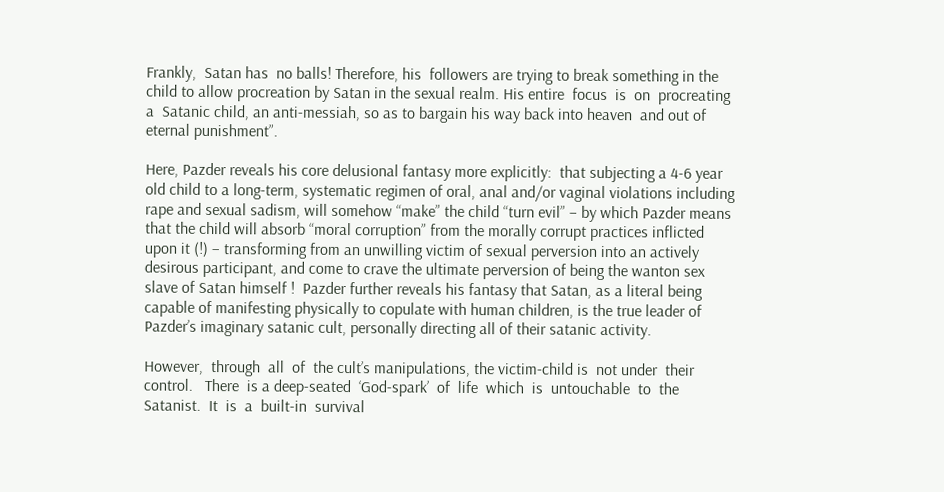Frankly,  Satan has  no balls! Therefore, his  followers are trying to break something in the child to allow procreation by Satan in the sexual realm. His entire  focus  is  on  procreating  a  Satanic child, an anti-messiah, so as to bargain his way back into heaven  and out of eternal punishment”.

Here, Pazder reveals his core delusional fantasy more explicitly:  that subjecting a 4-6 year old child to a long-term, systematic regimen of oral, anal and/or vaginal violations including rape and sexual sadism, will somehow “make” the child “turn evil” – by which Pazder means that the child will absorb “moral corruption” from the morally corrupt practices inflicted upon it (!) – transforming from an unwilling victim of sexual perversion into an actively desirous participant, and come to crave the ultimate perversion of being the wanton sex slave of Satan himself !  Pazder further reveals his fantasy that Satan, as a literal being capable of manifesting physically to copulate with human children, is the true leader of Pazder’s imaginary satanic cult, personally directing all of their satanic activity.

However,  through  all  of  the cult’s manipulations, the victim-child is  not under  their control.   There  is a deep-seated  ‘God-spark’  of  life  which  is  untouchable  to  the Satanist.  It  is  a  built-in  survival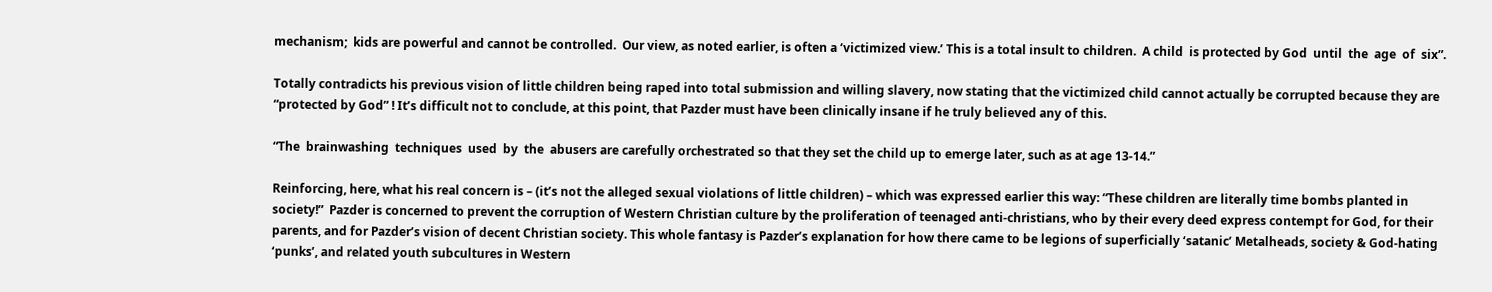mechanism;  kids are powerful and cannot be controlled.  Our view, as noted earlier, is often a ‘victimized view.’ This is a total insult to children.  A child  is protected by God  until  the  age  of  six”.

Totally contradicts his previous vision of little children being raped into total submission and willing slavery, now stating that the victimized child cannot actually be corrupted because they are “protected by God” ! It’s difficult not to conclude, at this point, that Pazder must have been clinically insane if he truly believed any of this.

“The  brainwashing  techniques  used  by  the  abusers are carefully orchestrated so that they set the child up to emerge later, such as at age 13-14.”

Reinforcing, here, what his real concern is – (it’s not the alleged sexual violations of little children) – which was expressed earlier this way: “These children are literally time bombs planted in society!”  Pazder is concerned to prevent the corruption of Western Christian culture by the proliferation of teenaged anti-christians, who by their every deed express contempt for God, for their parents, and for Pazder’s vision of decent Christian society. This whole fantasy is Pazder’s explanation for how there came to be legions of superficially ‘satanic’ Metalheads, society & God-hating ‘punks’, and related youth subcultures in Western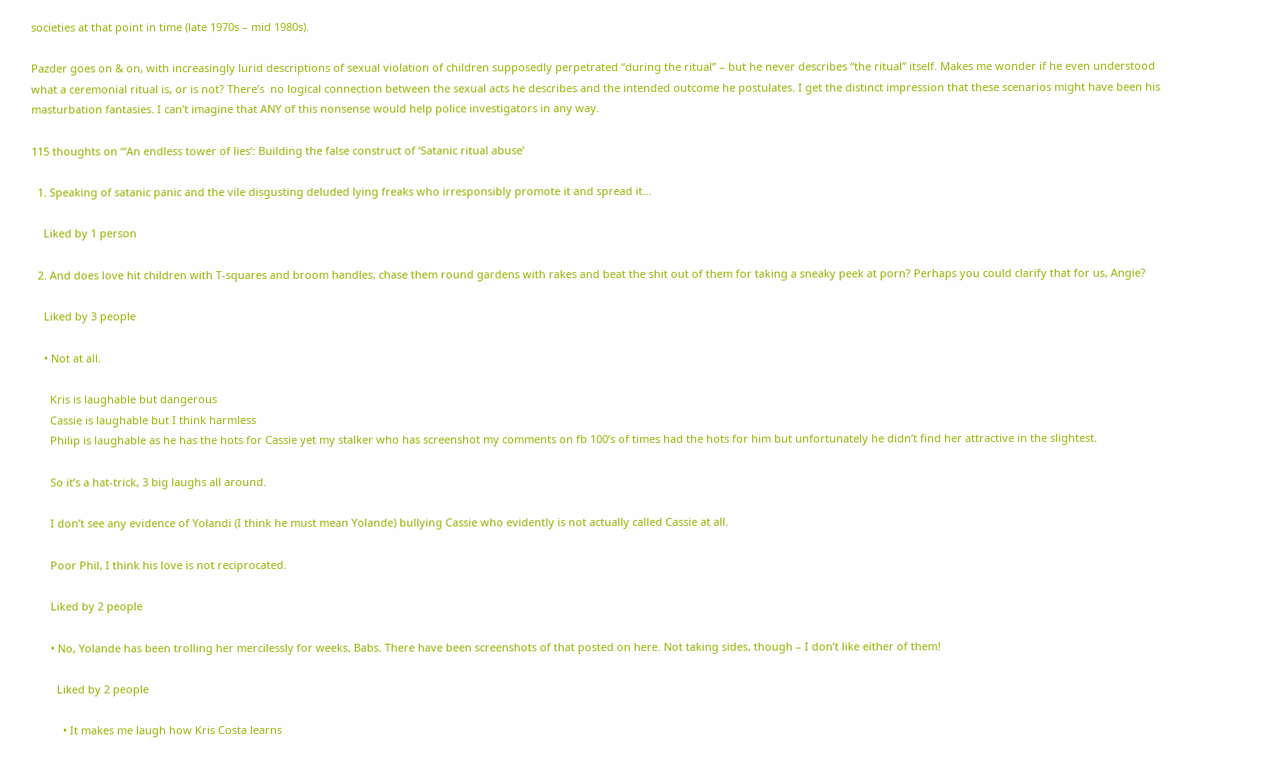societies at that point in time (late 1970s – mid 1980s).

Pazder goes on & on, with increasingly lurid descriptions of sexual violation of children supposedly perpetrated “during the ritual” – but he never describes “the ritual” itself. Makes me wonder if he even understood what a ceremonial ritual is, or is not? There’s  no logical connection between the sexual acts he describes and the intended outcome he postulates. I get the distinct impression that these scenarios might have been his masturbation fantasies. I can’t imagine that ANY of this nonsense would help police investigators in any way.

115 thoughts on “‘An endless tower of lies’: Building the false construct of ‘Satanic ritual abuse’

  1. Speaking of satanic panic and the vile disgusting deluded lying freaks who irresponsibly promote it and spread it…

    Liked by 1 person

  2. And does love hit children with T-squares and broom handles, chase them round gardens with rakes and beat the shit out of them for taking a sneaky peek at porn? Perhaps you could clarify that for us, Angie?

    Liked by 3 people

    • Not at all.

      Kris is laughable but dangerous
      Cassie is laughable but I think harmless
      Philip is laughable as he has the hots for Cassie yet my stalker who has screenshot my comments on fb 100’s of times had the hots for him but unfortunately he didn’t find her attractive in the slightest.

      So it’s a hat-trick, 3 big laughs all around.

      I don’t see any evidence of Yolandi (I think he must mean Yolande) bullying Cassie who evidently is not actually called Cassie at all.

      Poor Phil, I think his love is not reciprocated.

      Liked by 2 people

      • No, Yolande has been trolling her mercilessly for weeks, Babs. There have been screenshots of that posted on here. Not taking sides, though – I don’t like either of them!

        Liked by 2 people

          • It makes me laugh how Kris Costa learns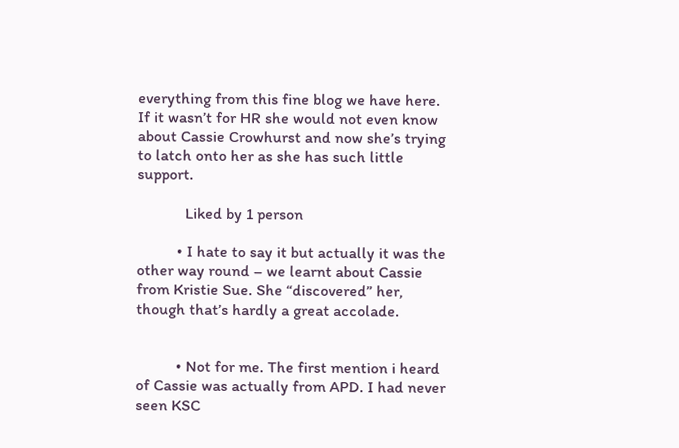everything from this fine blog we have here. If it wasn’t for HR she would not even know about Cassie Crowhurst and now she’s trying to latch onto her as she has such little support.

            Liked by 1 person

          • I hate to say it but actually it was the other way round – we learnt about Cassie from Kristie Sue. She “discovered” her, though that’s hardly a great accolade.


          • Not for me. The first mention i heard of Cassie was actually from APD. I had never seen KSC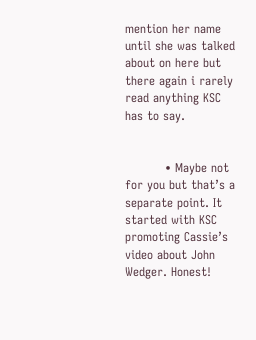mention her name until she was talked about on here but there again i rarely read anything KSC has to say.


          • Maybe not for you but that’s a separate point. It started with KSC promoting Cassie’s video about John Wedger. Honest!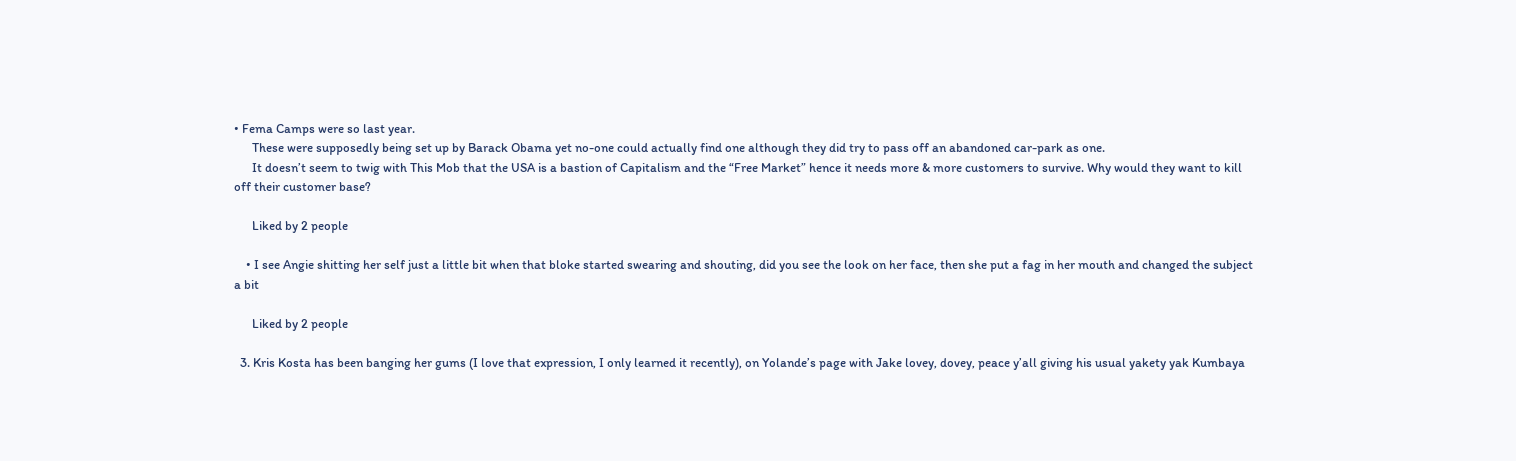• Fema Camps were so last year.
      These were supposedly being set up by Barack Obama yet no-one could actually find one although they did try to pass off an abandoned car-park as one.
      It doesn’t seem to twig with This Mob that the USA is a bastion of Capitalism and the “Free Market” hence it needs more & more customers to survive. Why would they want to kill off their customer base?

      Liked by 2 people

    • I see Angie shitting her self just a little bit when that bloke started swearing and shouting, did you see the look on her face, then she put a fag in her mouth and changed the subject a bit

      Liked by 2 people

  3. Kris Kosta has been banging her gums (I love that expression, I only learned it recently), on Yolande’s page with Jake lovey, dovey, peace y’all giving his usual yakety yak Kumbaya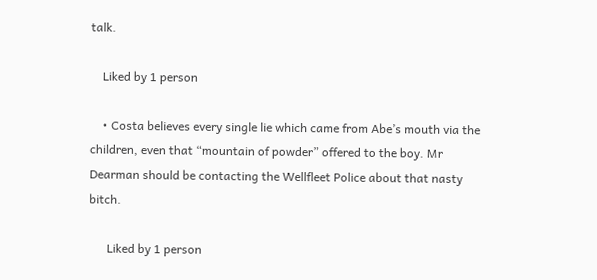talk.

    Liked by 1 person

    • Costa believes every single lie which came from Abe’s mouth via the children, even that “mountain of powder” offered to the boy. Mr Dearman should be contacting the Wellfleet Police about that nasty bitch.

      Liked by 1 person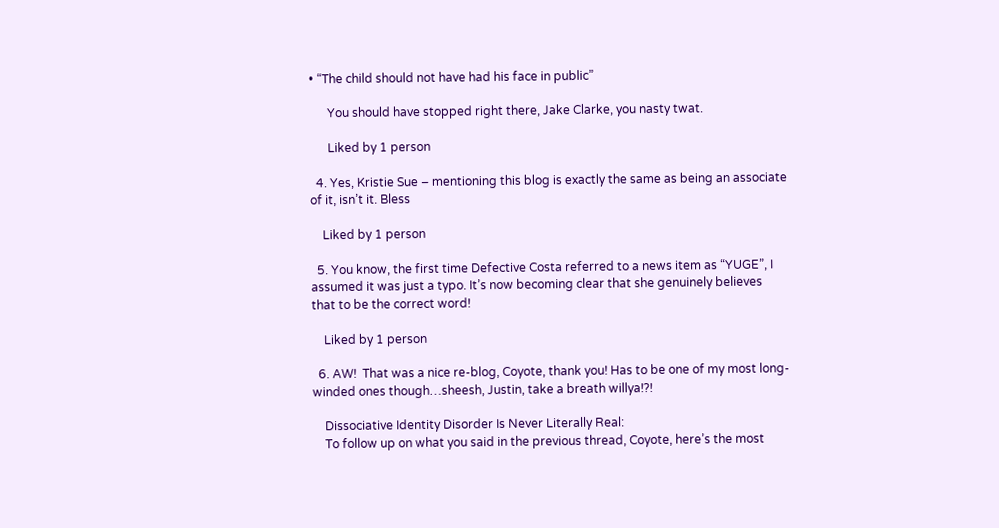• “The child should not have had his face in public”

      You should have stopped right there, Jake Clarke, you nasty twat.

      Liked by 1 person

  4. Yes, Kristie Sue – mentioning this blog is exactly the same as being an associate of it, isn’t it. Bless

    Liked by 1 person

  5. You know, the first time Defective Costa referred to a news item as “YUGE”, I assumed it was just a typo. It’s now becoming clear that she genuinely believes that to be the correct word!

    Liked by 1 person

  6. AW!  That was a nice re-blog, Coyote, thank you! Has to be one of my most long-winded ones though…sheesh, Justin, take a breath willya!?!

    Dissociative Identity Disorder Is Never Literally Real:
    To follow up on what you said in the previous thread, Coyote, here’s the most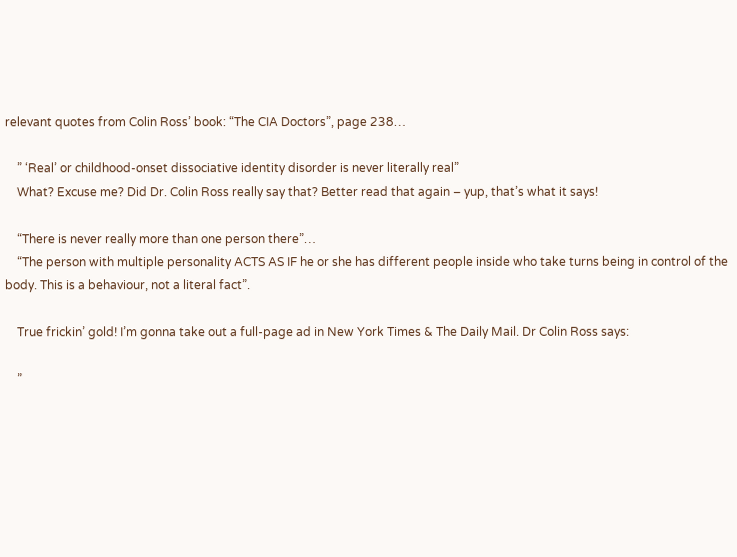relevant quotes from Colin Ross’ book: “The CIA Doctors”, page 238…

    ” ‘Real’ or childhood-onset dissociative identity disorder is never literally real”
    What? Excuse me? Did Dr. Colin Ross really say that? Better read that again – yup, that’s what it says!

    “There is never really more than one person there”…
    “The person with multiple personality ACTS AS IF he or she has different people inside who take turns being in control of the body. This is a behaviour, not a literal fact”.

    True frickin’ gold! I’m gonna take out a full-page ad in New York Times & The Daily Mail. Dr Colin Ross says:

    ”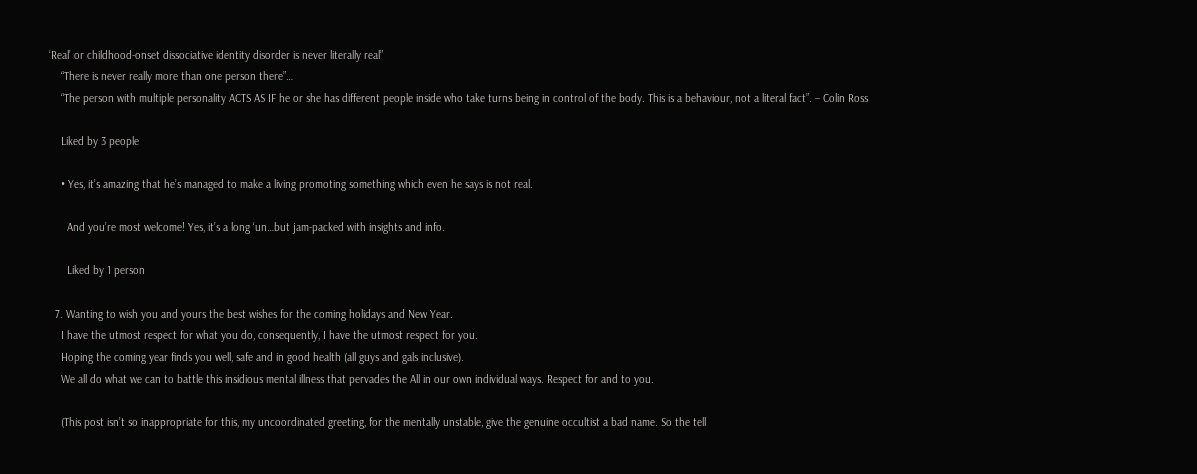‘Real’ or childhood-onset dissociative identity disorder is never literally real”
    “There is never really more than one person there”…
    “The person with multiple personality ACTS AS IF he or she has different people inside who take turns being in control of the body. This is a behaviour, not a literal fact”. – Colin Ross

    Liked by 3 people

    • Yes, it’s amazing that he’s managed to make a living promoting something which even he says is not real.

      And you’re most welcome! Yes, it’s a long ‘un…but jam-packed with insights and info.

      Liked by 1 person

  7. Wanting to wish you and yours the best wishes for the coming holidays and New Year.
    I have the utmost respect for what you do, consequently, I have the utmost respect for you.
    Hoping the coming year finds you well, safe and in good health (all guys and gals inclusive).
    We all do what we can to battle this insidious mental illness that pervades the All in our own individual ways. Respect for and to you.

    (This post isn’t so inappropriate for this, my uncoordinated greeting, for the mentally unstable, give the genuine occultist a bad name. So the tell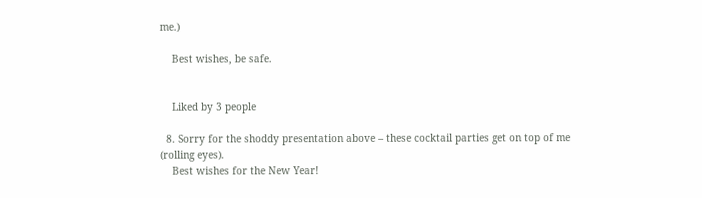me.)

    Best wishes, be safe.


    Liked by 3 people

  8. Sorry for the shoddy presentation above – these cocktail parties get on top of me (rolling eyes).
    Best wishes for the New Year!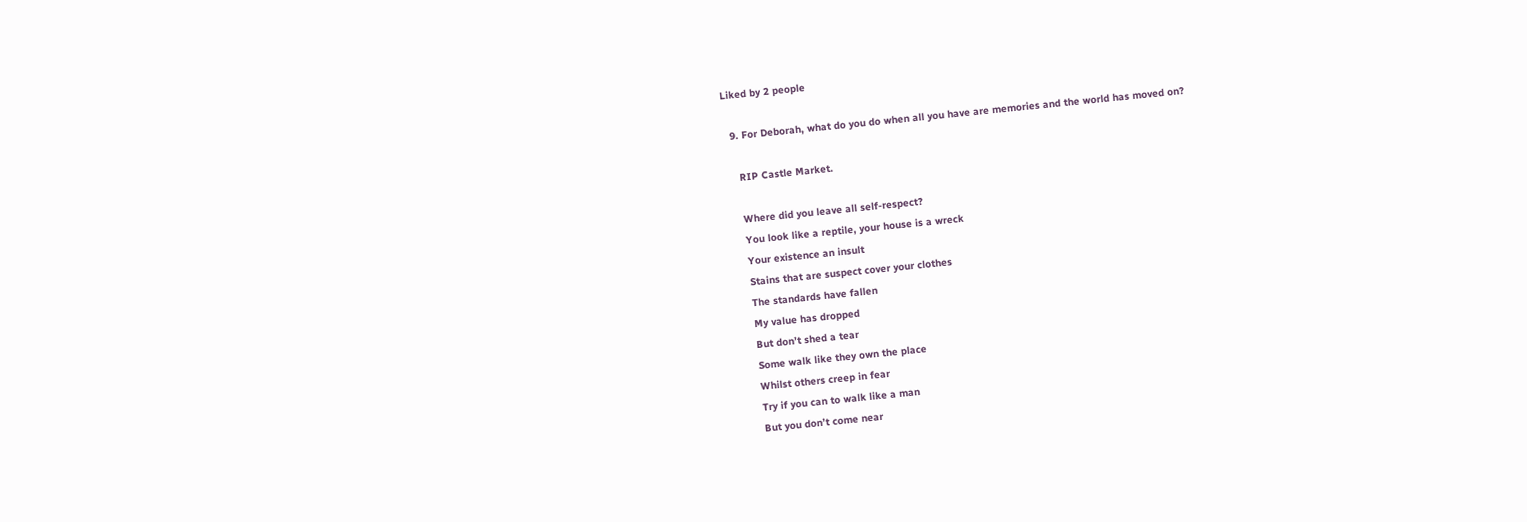Liked by 2 people

  9. For Deborah, what do you do when all you have are memories and the world has moved on?

    RIP Castle Market.

    Where did you leave all self-respect?
    You look like a reptile, your house is a wreck
    Your existence an insult
    Stains that are suspect cover your clothes
    The standards have fallen
    My value has dropped
    But don’t shed a tear
    Some walk like they own the place
    Whilst others creep in fear
    Try if you can to walk like a man
    But you don’t come near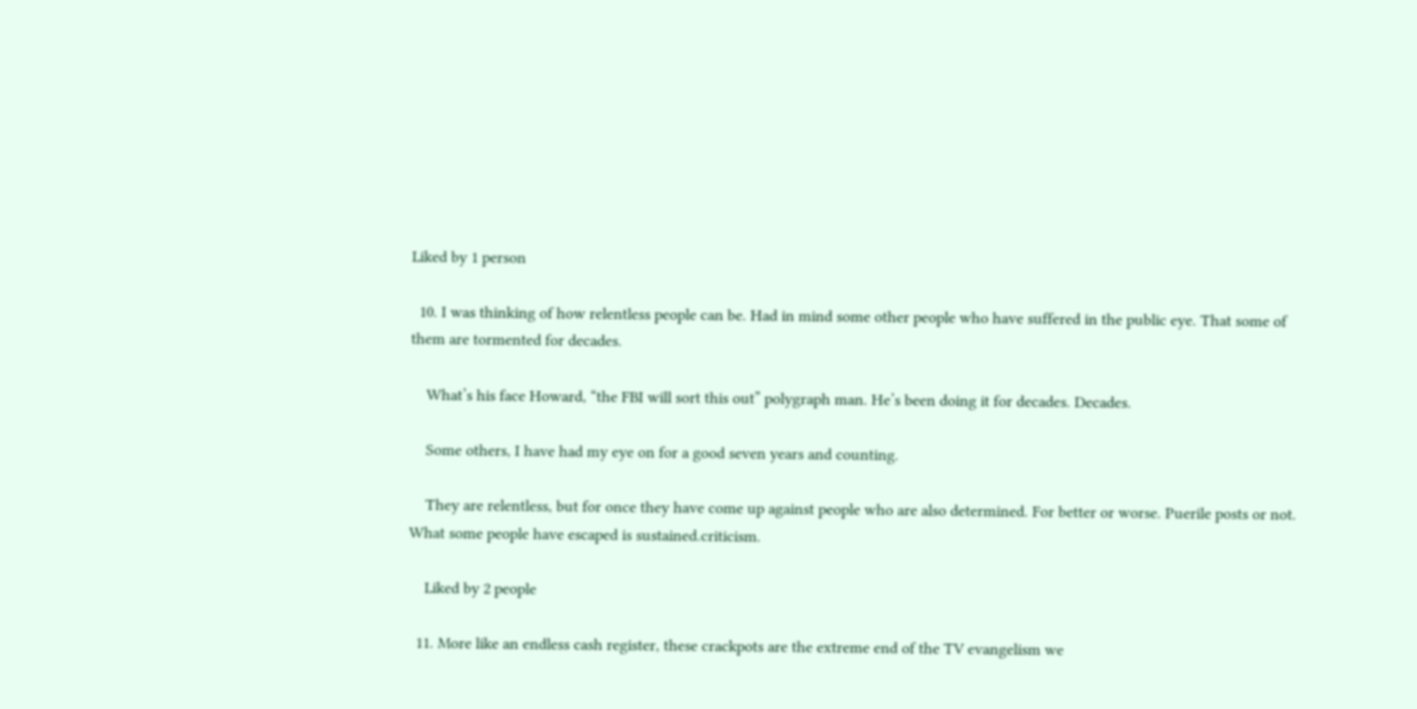Liked by 1 person

  10. I was thinking of how relentless people can be. Had in mind some other people who have suffered in the public eye. That some of them are tormented for decades.

    What’s his face Howard, “the FBI will sort this out” polygraph man. He’s been doing it for decades. Decades.

    Some others, I have had my eye on for a good seven years and counting.

    They are relentless, but for once they have come up against people who are also determined. For better or worse. Puerile posts or not. What some people have escaped is sustained.criticism.

    Liked by 2 people

  11. More like an endless cash register, these crackpots are the extreme end of the TV evangelism we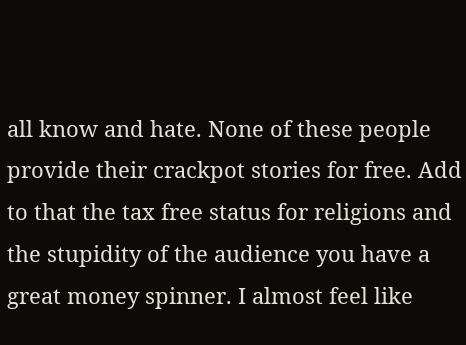all know and hate. None of these people provide their crackpot stories for free. Add to that the tax free status for religions and the stupidity of the audience you have a great money spinner. I almost feel like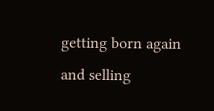getting born again and selling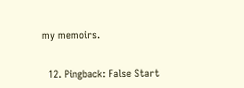my memoirs.


  12. Pingback: False Start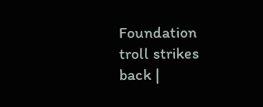Foundation troll strikes back |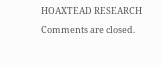HOAXTEAD RESEARCH

Comments are closed.